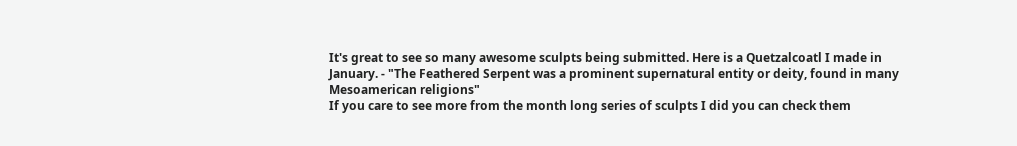It's great to see so many awesome sculpts being submitted. Here is a Quetzalcoatl I made in January. - "The Feathered Serpent was a prominent supernatural entity or deity, found in many Mesoamerican religions"
If you care to see more from the month long series of sculpts I did you can check them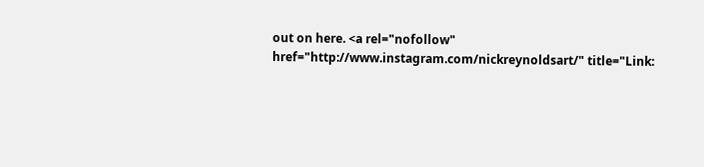out on here. <a rel="nofollow" href="http://www.instagram.com/nickreynoldsart/" title="Link: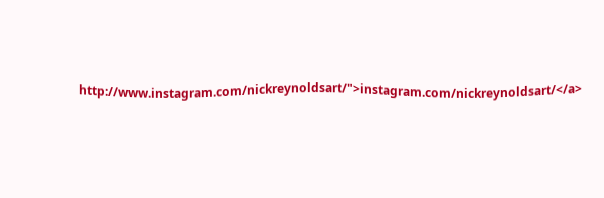http://www.instagram.com/nickreynoldsart/">instagram.com/nickreynoldsart/</a>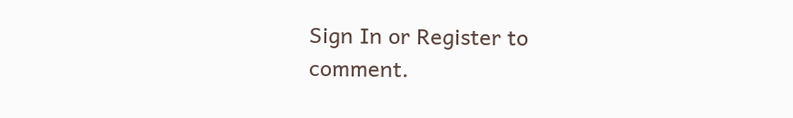Sign In or Register to comment.